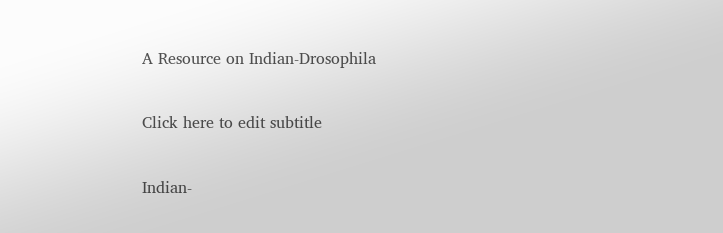A Resource on Indian-Drosophila

Click here to edit subtitle

Indian-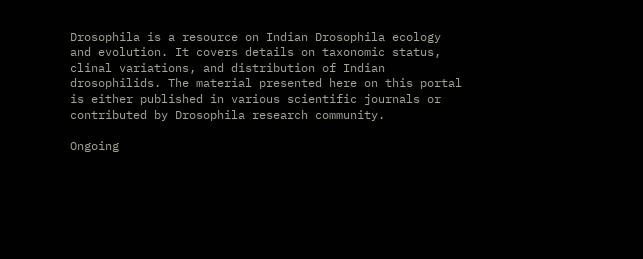Drosophila is a resource on Indian Drosophila ecology and evolution. It covers details on taxonomic status, clinal variations, and distribution of Indian drosophilids. The material presented here on this portal is either published in various scientific journals or contributed by Drosophila research community.

Ongoing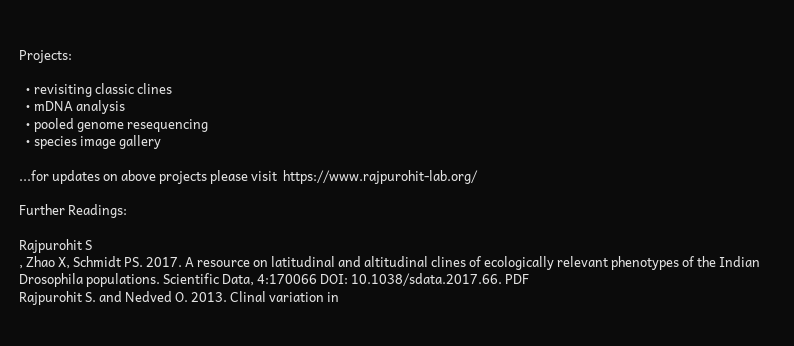Projects:

  • revisiting classic clines
  • mDNA analysis
  • pooled genome resequencing
  • species image gallery

...for updates on above projects please visit  https://www.rajpurohit-lab.org/

Further Readings:

Rajpurohit S
, Zhao X, Schmidt PS. 2017. A resource on latitudinal and altitudinal clines of ecologically relevant phenotypes of the Indian Drosophila populations. Scientific Data, 4:170066 DOI: 10.1038/sdata.2017.66. PDF
Rajpurohit S. and Nedved O. 2013. Clinal variation in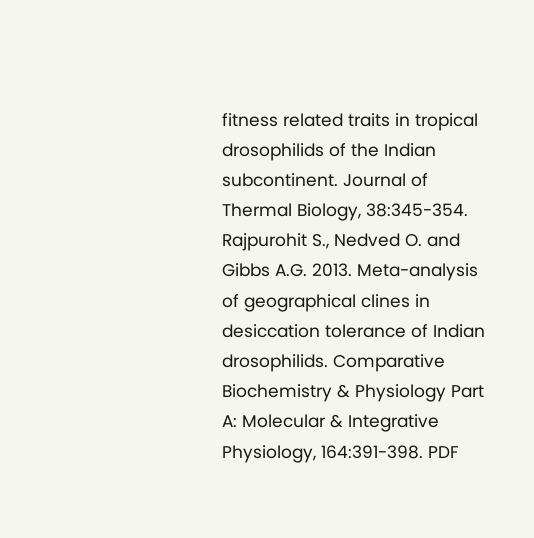fitness related traits in tropical drosophilids of the Indian subcontinent. Journal of Thermal Biology, 38:345-354.
Rajpurohit S., Nedved O. and Gibbs A.G. 2013. Meta-analysis of geographical clines in desiccation tolerance of Indian drosophilids. Comparative Biochemistry & Physiology Part A: Molecular & Integrative Physiology, 164:391-398. PDF